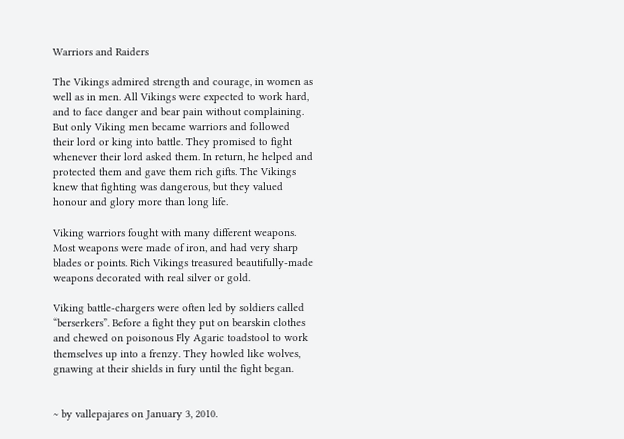Warriors and Raiders

The Vikings admired strength and courage, in women as well as in men. All Vikings were expected to work hard, and to face danger and bear pain without complaining. But only Viking men became warriors and followed their lord or king into battle. They promised to fight whenever their lord asked them. In return, he helped and protected them and gave them rich gifts. The Vikings knew that fighting was dangerous, but they valued honour and glory more than long life.

Viking warriors fought with many different weapons. Most weapons were made of iron, and had very sharp blades or points. Rich Vikings treasured beautifully-made weapons decorated with real silver or gold.

Viking battle-chargers were often led by soldiers called “berserkers”. Before a fight they put on bearskin clothes and chewed on poisonous Fly Agaric toadstool to work themselves up into a frenzy. They howled like wolves, gnawing at their shields in fury until the fight began.


~ by vallepajares on January 3, 2010.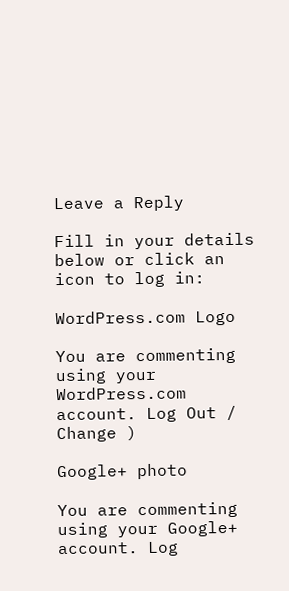Leave a Reply

Fill in your details below or click an icon to log in:

WordPress.com Logo

You are commenting using your WordPress.com account. Log Out /  Change )

Google+ photo

You are commenting using your Google+ account. Log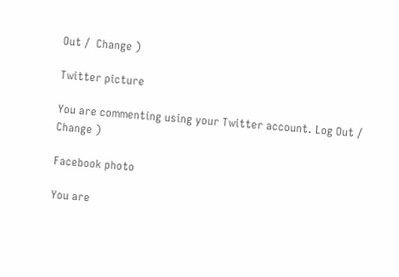Out /  Change )

Twitter picture

You are commenting using your Twitter account. Log Out /  Change )

Facebook photo

You are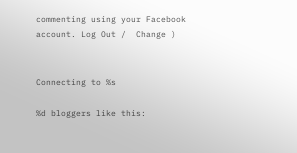commenting using your Facebook account. Log Out /  Change )


Connecting to %s

%d bloggers like this: